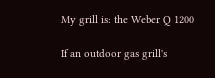My grill is: the Weber Q 1200

If an outdoor gas grill's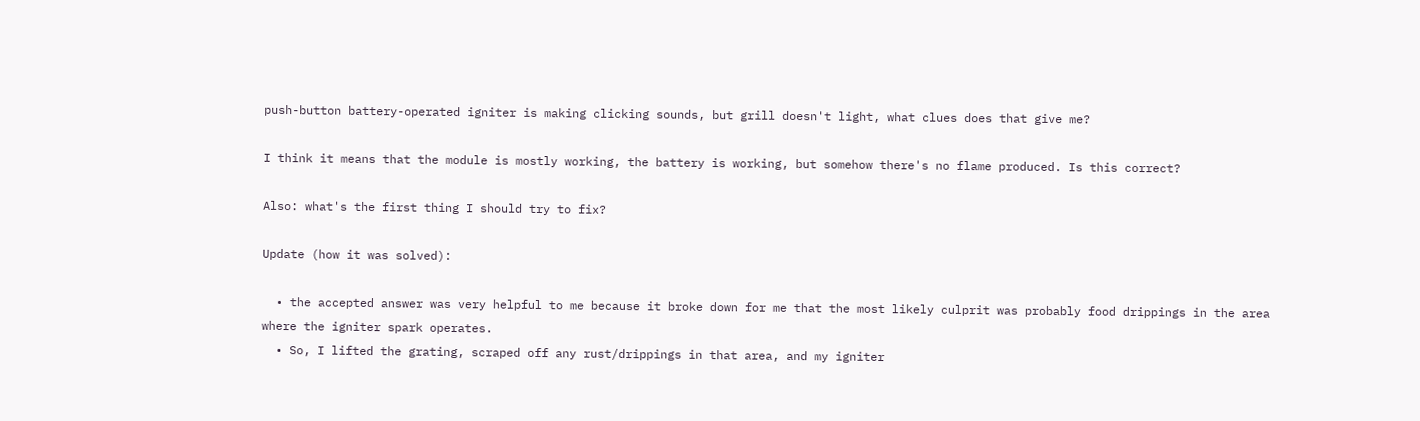push-button battery-operated igniter is making clicking sounds, but grill doesn't light, what clues does that give me?

I think it means that the module is mostly working, the battery is working, but somehow there's no flame produced. Is this correct?

Also: what's the first thing I should try to fix?

Update (how it was solved):

  • the accepted answer was very helpful to me because it broke down for me that the most likely culprit was probably food drippings in the area where the igniter spark operates.
  • So, I lifted the grating, scraped off any rust/drippings in that area, and my igniter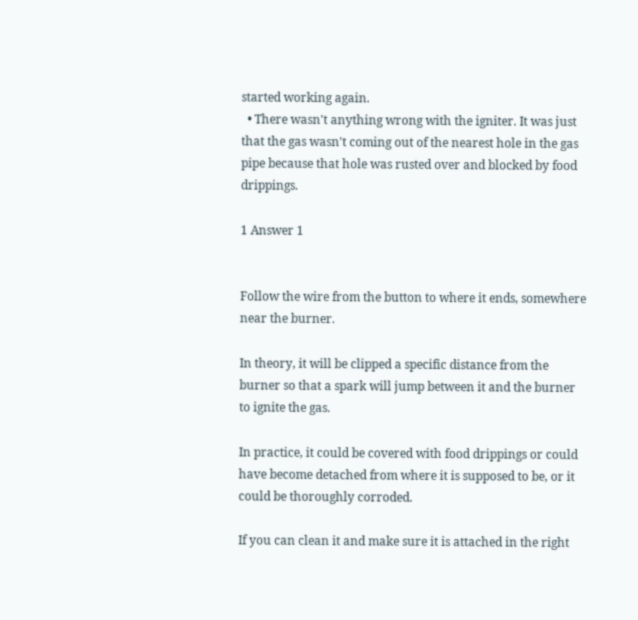started working again.
  • There wasn't anything wrong with the igniter. It was just that the gas wasn't coming out of the nearest hole in the gas pipe because that hole was rusted over and blocked by food drippings.

1 Answer 1


Follow the wire from the button to where it ends, somewhere near the burner.

In theory, it will be clipped a specific distance from the burner so that a spark will jump between it and the burner to ignite the gas.

In practice, it could be covered with food drippings or could have become detached from where it is supposed to be, or it could be thoroughly corroded.

If you can clean it and make sure it is attached in the right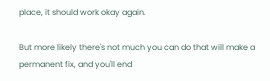place, it should work okay again.

But more likely there's not much you can do that will make a permanent fix, and you'll end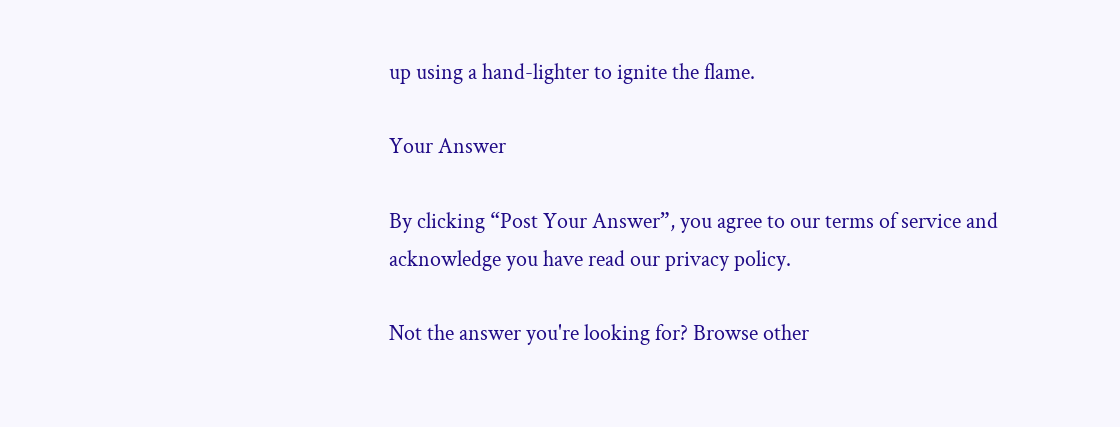up using a hand-lighter to ignite the flame.

Your Answer

By clicking “Post Your Answer”, you agree to our terms of service and acknowledge you have read our privacy policy.

Not the answer you're looking for? Browse other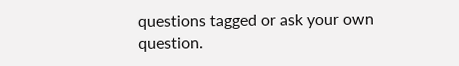questions tagged or ask your own question.